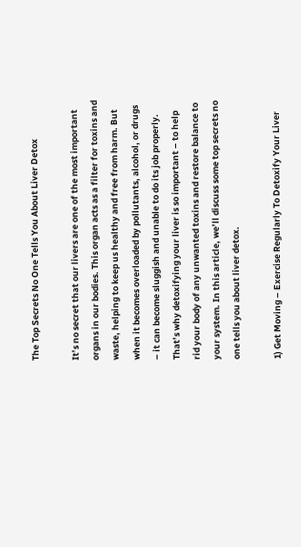The Top Secrets No One Tells You About Liver Detox

It’s no secret that our livers are one of the most important organs in our bodies. This organ acts as a filter for toxins and waste, helping to keep us healthy and free from harm. But when it becomes overloaded by pollutants, alcohol, or drugs – it can become sluggish and unable to do its job properly. That’s why detoxifying your liver is so important – to help rid your body of any unwanted toxins and restore balance to your system. In this article, we’ll discuss some top secrets no one tells you about liver detox.

1) Get Moving – Exercise Regularly To Detoxify Your Liver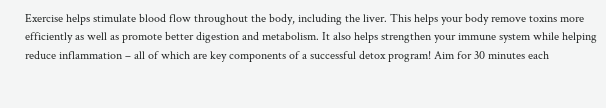Exercise helps stimulate blood flow throughout the body, including the liver. This helps your body remove toxins more efficiently as well as promote better digestion and metabolism. It also helps strengthen your immune system while helping reduce inflammation – all of which are key components of a successful detox program! Aim for 30 minutes each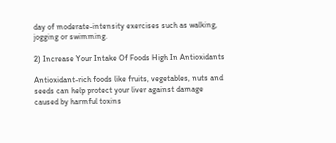day of moderate-intensity exercises such as walking, jogging or swimming.

2) Increase Your Intake Of Foods High In Antioxidants

Antioxidant-rich foods like fruits, vegetables, nuts and seeds can help protect your liver against damage caused by harmful toxins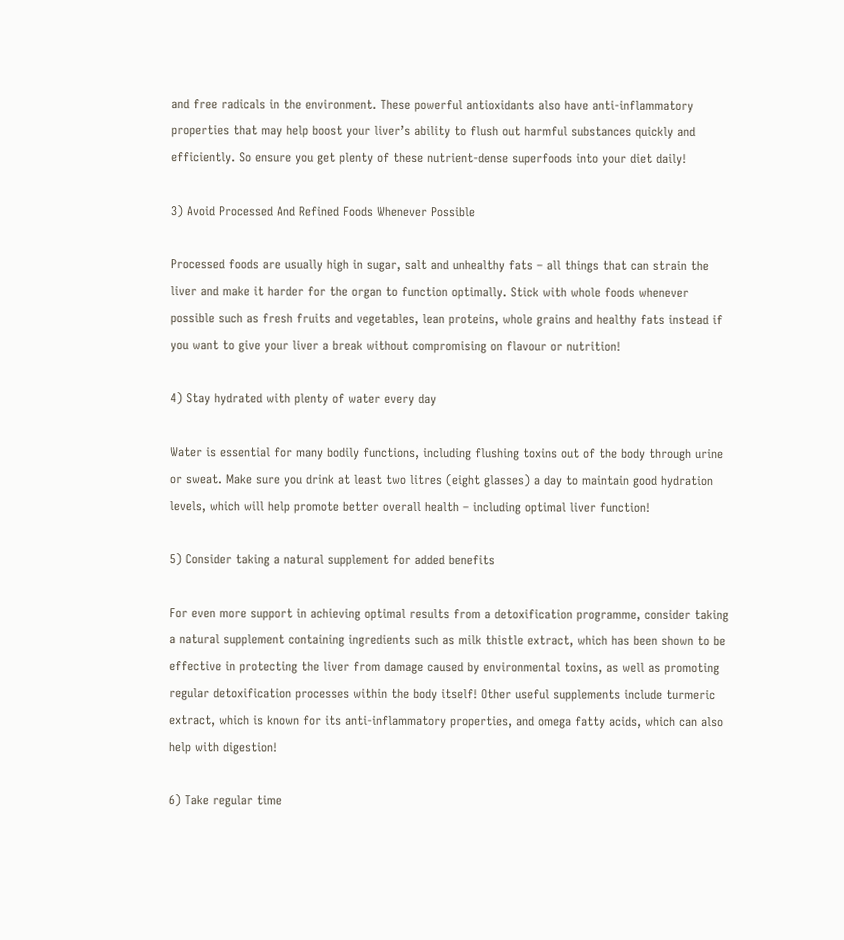and free radicals in the environment. These powerful antioxidants also have anti-inflammatory properties that may help boost your liver’s ability to flush out harmful substances quickly and efficiently. So ensure you get plenty of these nutrient-dense superfoods into your diet daily!

3) Avoid Processed And Refined Foods Whenever Possible

Processed foods are usually high in sugar, salt and unhealthy fats – all things that can strain the liver and make it harder for the organ to function optimally. Stick with whole foods whenever possible such as fresh fruits and vegetables, lean proteins, whole grains and healthy fats instead if you want to give your liver a break without compromising on flavour or nutrition!

4) Stay hydrated with plenty of water every day

Water is essential for many bodily functions, including flushing toxins out of the body through urine or sweat. Make sure you drink at least two litres (eight glasses) a day to maintain good hydration levels, which will help promote better overall health – including optimal liver function!

5) Consider taking a natural supplement for added benefits

For even more support in achieving optimal results from a detoxification programme, consider taking a natural supplement containing ingredients such as milk thistle extract, which has been shown to be effective in protecting the liver from damage caused by environmental toxins, as well as promoting regular detoxification processes within the body itself! Other useful supplements include turmeric extract, which is known for its anti-inflammatory properties, and omega fatty acids, which can also help with digestion!

6) Take regular time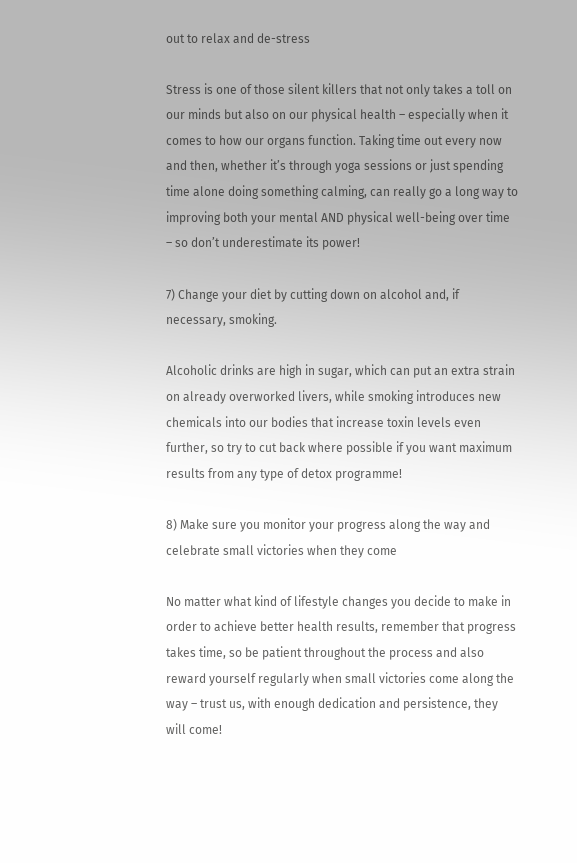out to relax and de-stress

Stress is one of those silent killers that not only takes a toll on our minds but also on our physical health – especially when it comes to how our organs function. Taking time out every now and then, whether it’s through yoga sessions or just spending time alone doing something calming, can really go a long way to improving both your mental AND physical well-being over time – so don’t underestimate its power!

7) Change your diet by cutting down on alcohol and, if necessary, smoking.

Alcoholic drinks are high in sugar, which can put an extra strain on already overworked livers, while smoking introduces new chemicals into our bodies that increase toxin levels even further, so try to cut back where possible if you want maximum results from any type of detox programme!

8) Make sure you monitor your progress along the way and celebrate small victories when they come

No matter what kind of lifestyle changes you decide to make in order to achieve better health results, remember that progress takes time, so be patient throughout the process and also reward yourself regularly when small victories come along the way – trust us, with enough dedication and persistence, they will come!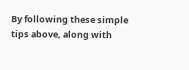By following these simple tips above, along with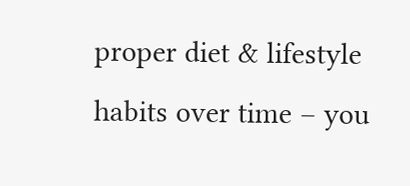proper diet & lifestyle habits over time – you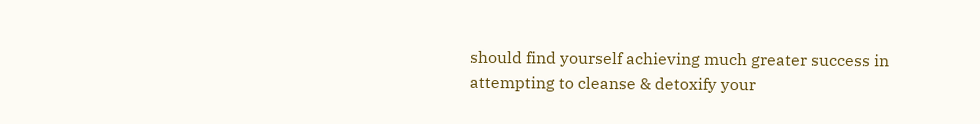should find yourself achieving much greater success in attempting to cleanse & detoxify your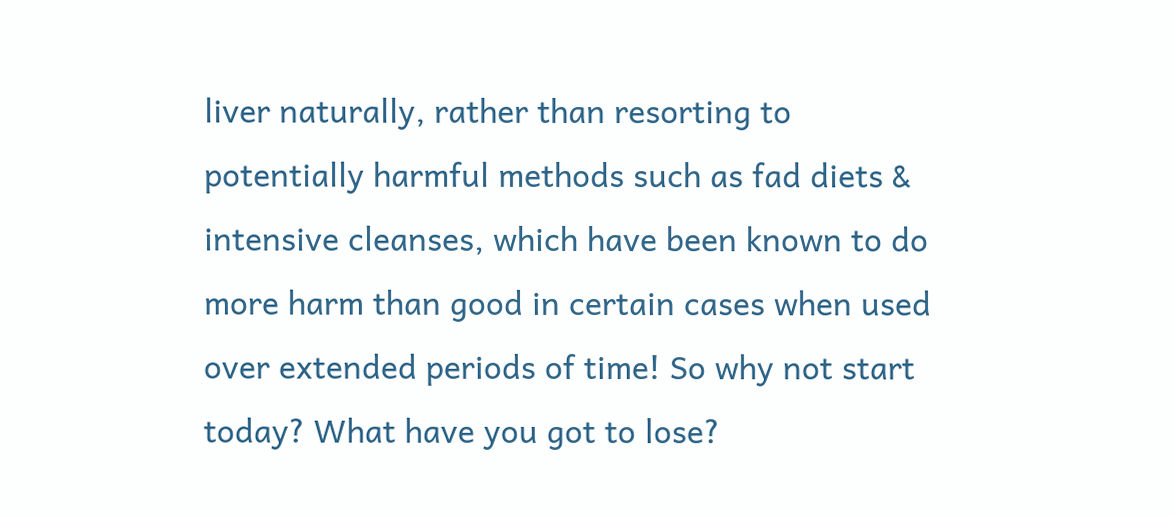liver naturally, rather than resorting to potentially harmful methods such as fad diets & intensive cleanses, which have been known to do more harm than good in certain cases when used over extended periods of time! So why not start today? What have you got to lose?